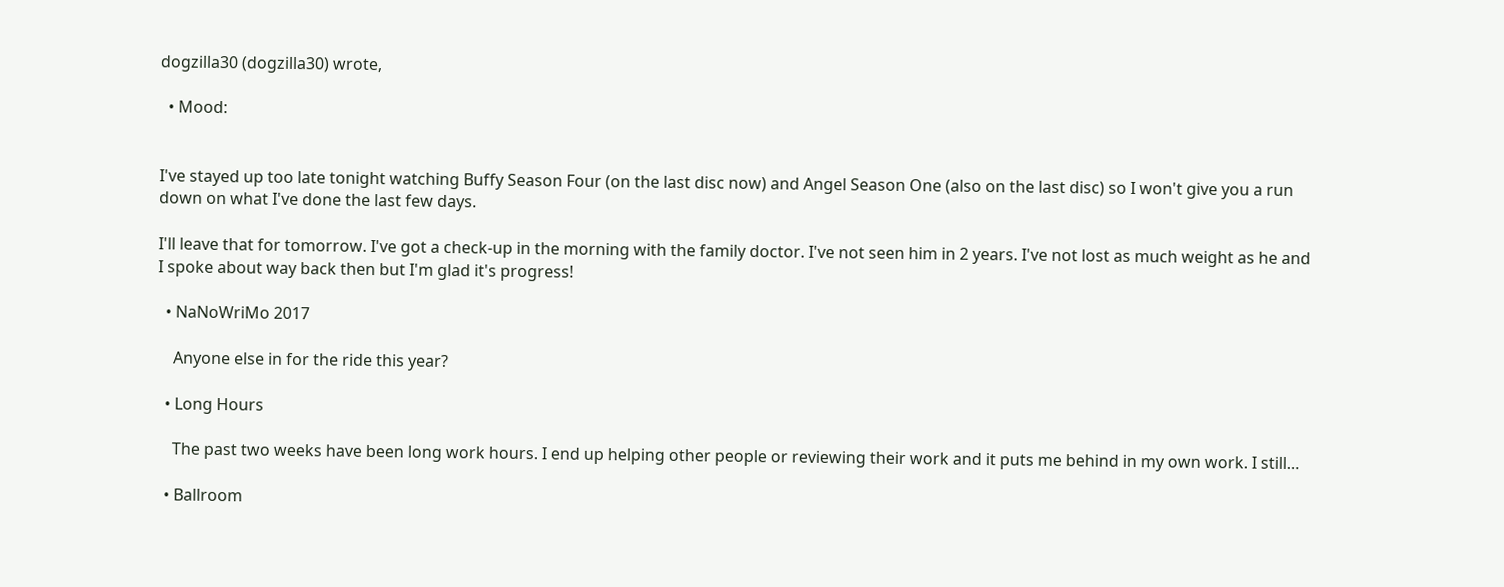dogzilla30 (dogzilla30) wrote,

  • Mood:


I've stayed up too late tonight watching Buffy Season Four (on the last disc now) and Angel Season One (also on the last disc) so I won't give you a run down on what I've done the last few days.

I'll leave that for tomorrow. I've got a check-up in the morning with the family doctor. I've not seen him in 2 years. I've not lost as much weight as he and I spoke about way back then but I'm glad it's progress!

  • NaNoWriMo 2017

    Anyone else in for the ride this year?

  • Long Hours

    The past two weeks have been long work hours. I end up helping other people or reviewing their work and it puts me behind in my own work. I still…

  • Ballroom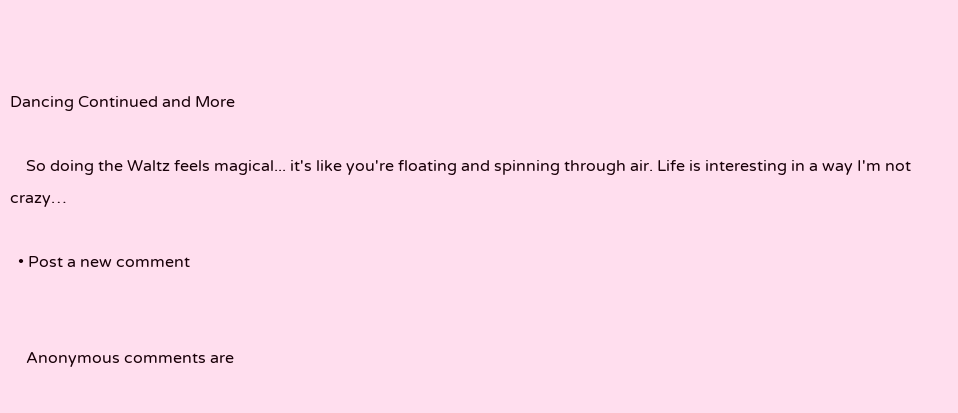Dancing Continued and More

    So doing the Waltz feels magical... it's like you're floating and spinning through air. Life is interesting in a way I'm not crazy…

  • Post a new comment


    Anonymous comments are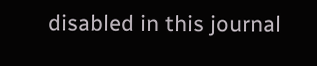disabled in this journal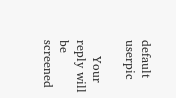default userpic

    Your reply will be screened